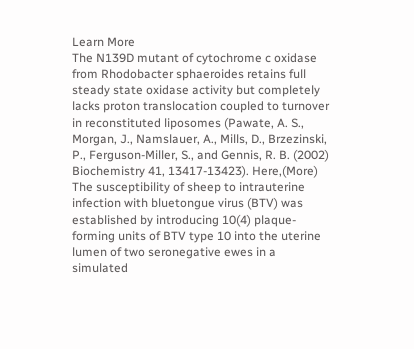Learn More
The N139D mutant of cytochrome c oxidase from Rhodobacter sphaeroides retains full steady state oxidase activity but completely lacks proton translocation coupled to turnover in reconstituted liposomes (Pawate, A. S., Morgan, J., Namslauer, A., Mills, D., Brzezinski, P., Ferguson-Miller, S., and Gennis, R. B. (2002) Biochemistry 41, 13417-13423). Here,(More)
The susceptibility of sheep to intrauterine infection with bluetongue virus (BTV) was established by introducing 10(4) plaque-forming units of BTV type 10 into the uterine lumen of two seronegative ewes in a simulated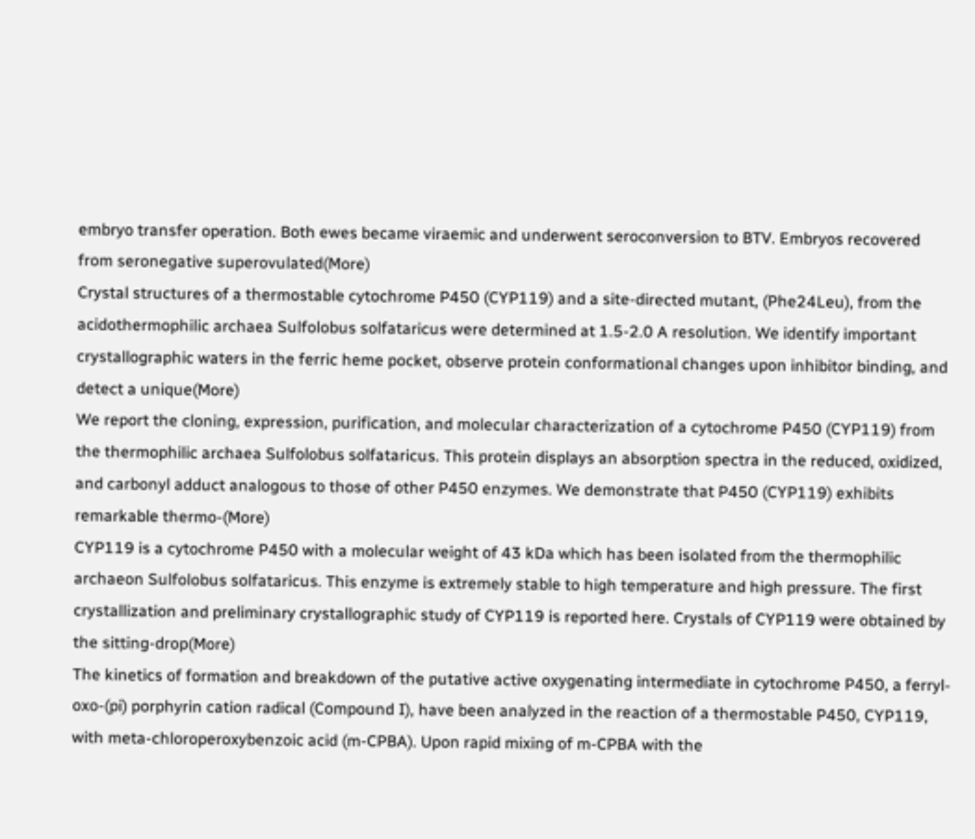embryo transfer operation. Both ewes became viraemic and underwent seroconversion to BTV. Embryos recovered from seronegative superovulated(More)
Crystal structures of a thermostable cytochrome P450 (CYP119) and a site-directed mutant, (Phe24Leu), from the acidothermophilic archaea Sulfolobus solfataricus were determined at 1.5-2.0 A resolution. We identify important crystallographic waters in the ferric heme pocket, observe protein conformational changes upon inhibitor binding, and detect a unique(More)
We report the cloning, expression, purification, and molecular characterization of a cytochrome P450 (CYP119) from the thermophilic archaea Sulfolobus solfataricus. This protein displays an absorption spectra in the reduced, oxidized, and carbonyl adduct analogous to those of other P450 enzymes. We demonstrate that P450 (CYP119) exhibits remarkable thermo-(More)
CYP119 is a cytochrome P450 with a molecular weight of 43 kDa which has been isolated from the thermophilic archaeon Sulfolobus solfataricus. This enzyme is extremely stable to high temperature and high pressure. The first crystallization and preliminary crystallographic study of CYP119 is reported here. Crystals of CYP119 were obtained by the sitting-drop(More)
The kinetics of formation and breakdown of the putative active oxygenating intermediate in cytochrome P450, a ferryl-oxo-(pi) porphyrin cation radical (Compound I), have been analyzed in the reaction of a thermostable P450, CYP119, with meta-chloroperoxybenzoic acid (m-CPBA). Upon rapid mixing of m-CPBA with the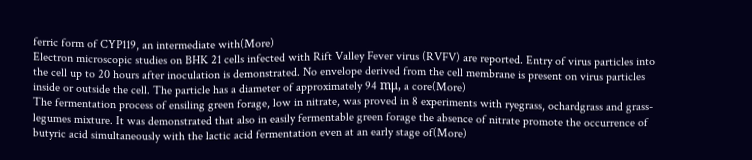ferric form of CYP119, an intermediate with(More)
Electron microscopic studies on BHK 21 cells infected with Rift Valley Fever virus (RVFV) are reported. Entry of virus particles into the cell up to 20 hours after inoculation is demonstrated. No envelope derived from the cell membrane is present on virus particles inside or outside the cell. The particle has a diameter of approximately 94 mμ, a core(More)
The fermentation process of ensiling green forage, low in nitrate, was proved in 8 experiments with ryegrass, ochardgrass and grass-legumes mixture. It was demonstrated that also in easily fermentable green forage the absence of nitrate promote the occurrence of butyric acid simultaneously with the lactic acid fermentation even at an early stage of(More)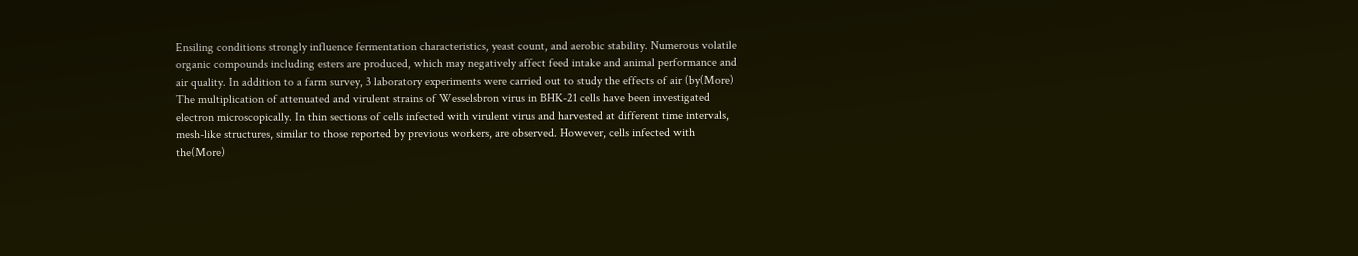Ensiling conditions strongly influence fermentation characteristics, yeast count, and aerobic stability. Numerous volatile organic compounds including esters are produced, which may negatively affect feed intake and animal performance and air quality. In addition to a farm survey, 3 laboratory experiments were carried out to study the effects of air (by(More)
The multiplication of attenuated and virulent strains of Wesselsbron virus in BHK-21 cells have been investigated electron microscopically. In thin sections of cells infected with virulent virus and harvested at different time intervals, mesh-like structures, similar to those reported by previous workers, are observed. However, cells infected with the(More)